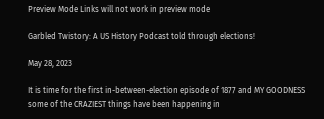Preview Mode Links will not work in preview mode

Garbled Twistory: A US History Podcast told through elections!

May 28, 2023

It is time for the first in-between-election episode of 1877 and MY GOODNESS some of the CRAZIEST things have been happening in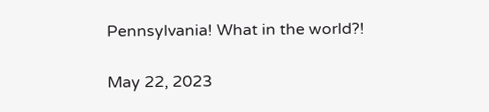Pennsylvania! What in the world?!

May 22, 2023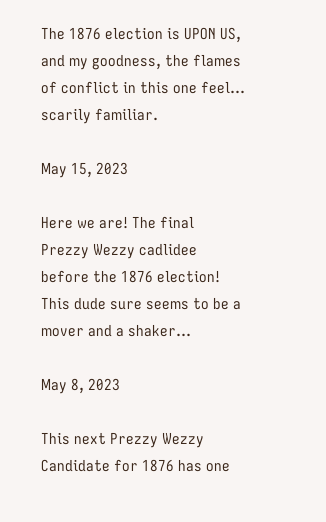The 1876 election is UPON US, and my goodness, the flames of conflict in this one feel... scarily familiar.

May 15, 2023

Here we are! The final Prezzy Wezzy cadlidee before the 1876 election! This dude sure seems to be a mover and a shaker...

May 8, 2023

This next Prezzy Wezzy Candidate for 1876 has one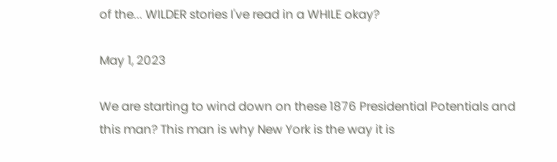of the... WILDER stories I've read in a WHILE okay?

May 1, 2023

We are starting to wind down on these 1876 Presidential Potentials and this man? This man is why New York is the way it is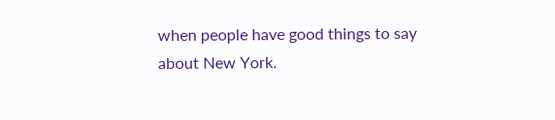when people have good things to say about New York.